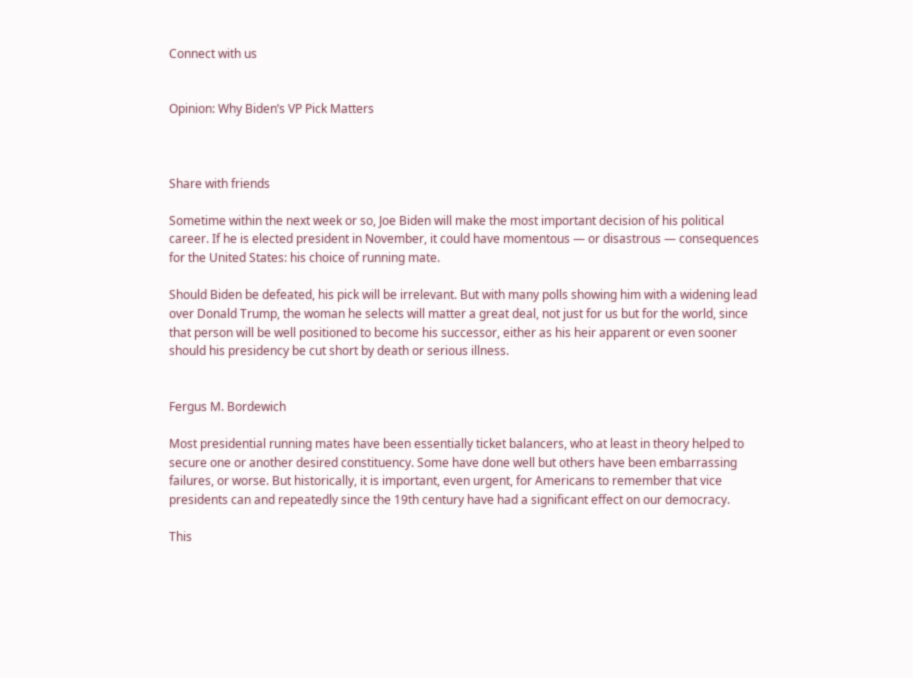Connect with us


Opinion: Why Biden’s VP Pick Matters



Share with friends

Sometime within the next week or so, Joe Biden will make the most important decision of his political career. If he is elected president in November, it could have momentous — or disastrous — consequences for the United States: his choice of running mate.

Should Biden be defeated, his pick will be irrelevant. But with many polls showing him with a widening lead over Donald Trump, the woman he selects will matter a great deal, not just for us but for the world, since that person will be well positioned to become his successor, either as his heir apparent or even sooner should his presidency be cut short by death or serious illness.


Fergus M. Bordewich

Most presidential running mates have been essentially ticket balancers, who at least in theory helped to secure one or another desired constituency. Some have done well but others have been embarrassing failures, or worse. But historically, it is important, even urgent, for Americans to remember that vice presidents can and repeatedly since the 19th century have had a significant effect on our democracy.

This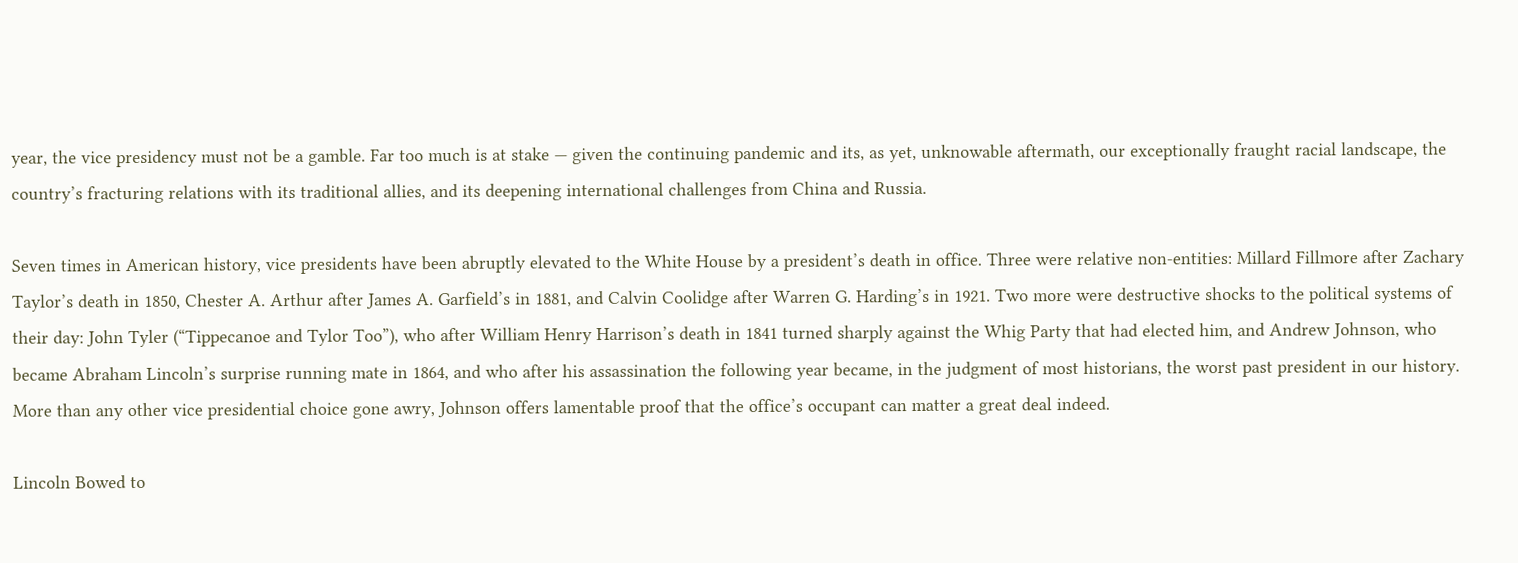year, the vice presidency must not be a gamble. Far too much is at stake — given the continuing pandemic and its, as yet, unknowable aftermath, our exceptionally fraught racial landscape, the country’s fracturing relations with its traditional allies, and its deepening international challenges from China and Russia.

Seven times in American history, vice presidents have been abruptly elevated to the White House by a president’s death in office. Three were relative non-entities: Millard Fillmore after Zachary Taylor’s death in 1850, Chester A. Arthur after James A. Garfield’s in 1881, and Calvin Coolidge after Warren G. Harding’s in 1921. Two more were destructive shocks to the political systems of their day: John Tyler (“Tippecanoe and Tylor Too”), who after William Henry Harrison’s death in 1841 turned sharply against the Whig Party that had elected him, and Andrew Johnson, who became Abraham Lincoln’s surprise running mate in 1864, and who after his assassination the following year became, in the judgment of most historians, the worst past president in our history. More than any other vice presidential choice gone awry, Johnson offers lamentable proof that the office’s occupant can matter a great deal indeed.

Lincoln Bowed to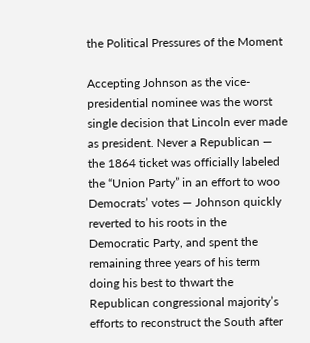the Political Pressures of the Moment

Accepting Johnson as the vice-presidential nominee was the worst single decision that Lincoln ever made as president. Never a Republican — the 1864 ticket was officially labeled the “Union Party” in an effort to woo Democrats’ votes — Johnson quickly reverted to his roots in the Democratic Party, and spent the remaining three years of his term doing his best to thwart the Republican congressional majority’s efforts to reconstruct the South after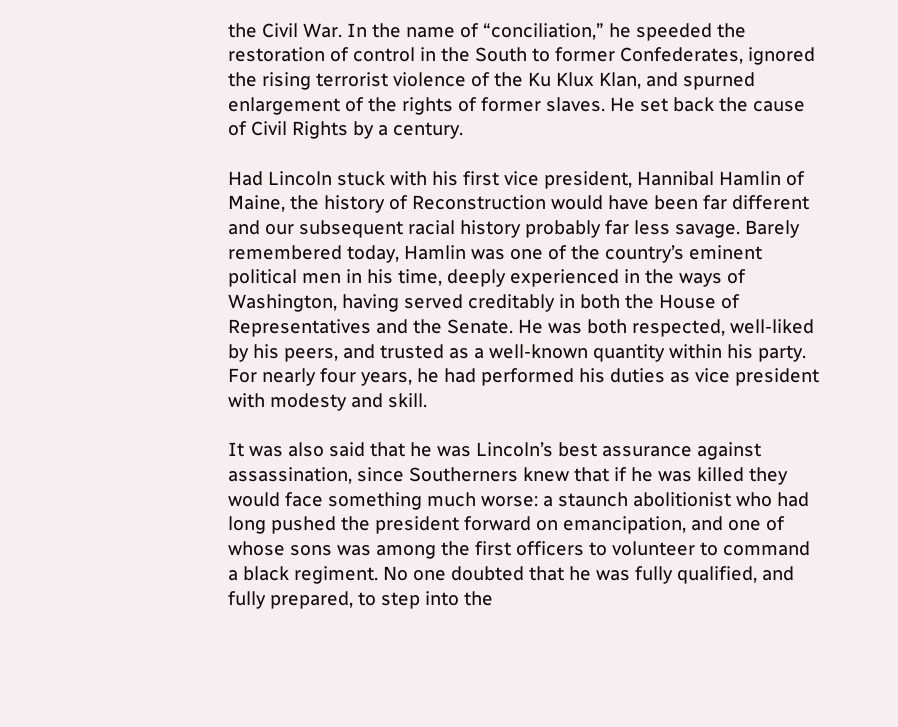the Civil War. In the name of “conciliation,” he speeded the restoration of control in the South to former Confederates, ignored the rising terrorist violence of the Ku Klux Klan, and spurned enlargement of the rights of former slaves. He set back the cause of Civil Rights by a century.

Had Lincoln stuck with his first vice president, Hannibal Hamlin of Maine, the history of Reconstruction would have been far different and our subsequent racial history probably far less savage. Barely remembered today, Hamlin was one of the country’s eminent political men in his time, deeply experienced in the ways of Washington, having served creditably in both the House of Representatives and the Senate. He was both respected, well-liked by his peers, and trusted as a well-known quantity within his party. For nearly four years, he had performed his duties as vice president with modesty and skill.

It was also said that he was Lincoln’s best assurance against assassination, since Southerners knew that if he was killed they would face something much worse: a staunch abolitionist who had long pushed the president forward on emancipation, and one of whose sons was among the first officers to volunteer to command a black regiment. No one doubted that he was fully qualified, and fully prepared, to step into the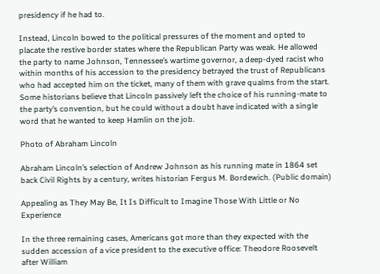presidency if he had to.

Instead, Lincoln bowed to the political pressures of the moment and opted to placate the restive border states where the Republican Party was weak. He allowed the party to name Johnson, Tennessee’s wartime governor, a deep-dyed racist who within months of his accession to the presidency betrayed the trust of Republicans who had accepted him on the ticket, many of them with grave qualms from the start. Some historians believe that Lincoln passively left the choice of his running-mate to the party’s convention, but he could without a doubt have indicated with a single word that he wanted to keep Hamlin on the job.

Photo of Abraham Lincoln

Abraham Lincoln’s selection of Andrew Johnson as his running mate in 1864 set back Civil Rights by a century, writes historian Fergus M. Bordewich. (Public domain)

Appealing as They May Be, It Is Difficult to Imagine Those With Little or No Experience

In the three remaining cases, Americans got more than they expected with the sudden accession of a vice president to the executive office: Theodore Roosevelt after William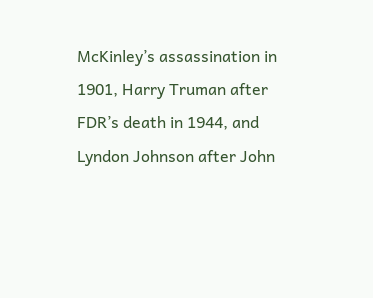McKinley’s assassination in 1901, Harry Truman after FDR’s death in 1944, and Lyndon Johnson after John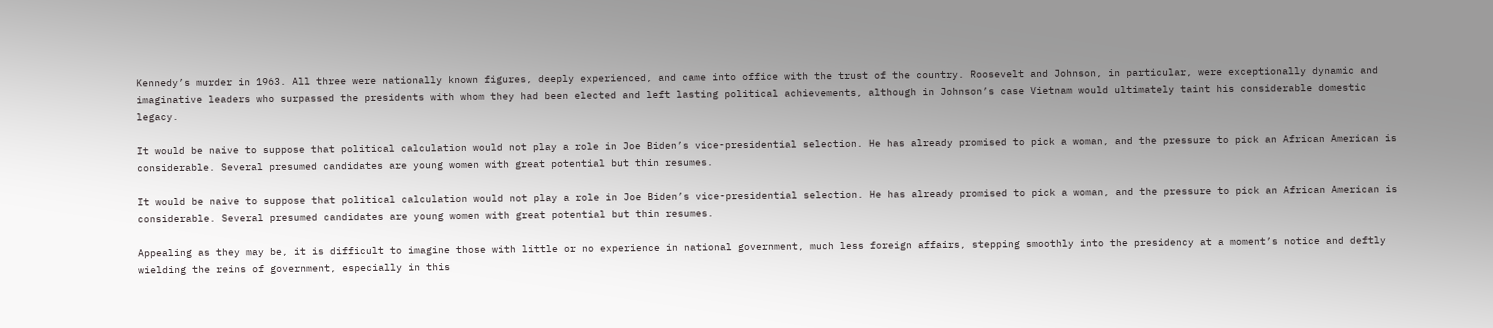Kennedy’s murder in 1963. All three were nationally known figures, deeply experienced, and came into office with the trust of the country. Roosevelt and Johnson, in particular, were exceptionally dynamic and imaginative leaders who surpassed the presidents with whom they had been elected and left lasting political achievements, although in Johnson’s case Vietnam would ultimately taint his considerable domestic legacy.

It would be naive to suppose that political calculation would not play a role in Joe Biden’s vice-presidential selection. He has already promised to pick a woman, and the pressure to pick an African American is considerable. Several presumed candidates are young women with great potential but thin resumes.

It would be naive to suppose that political calculation would not play a role in Joe Biden’s vice-presidential selection. He has already promised to pick a woman, and the pressure to pick an African American is considerable. Several presumed candidates are young women with great potential but thin resumes.

Appealing as they may be, it is difficult to imagine those with little or no experience in national government, much less foreign affairs, stepping smoothly into the presidency at a moment’s notice and deftly wielding the reins of government, especially in this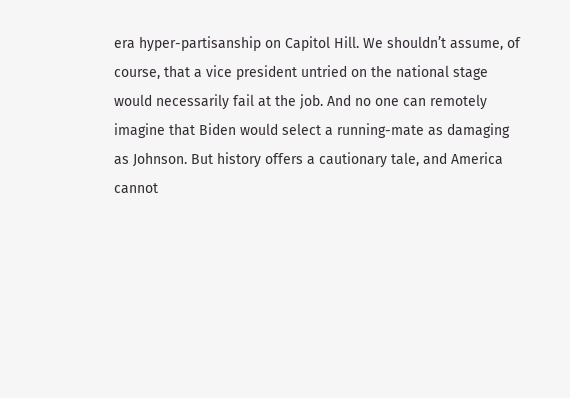era hyper-partisanship on Capitol Hill. We shouldn’t assume, of course, that a vice president untried on the national stage would necessarily fail at the job. And no one can remotely imagine that Biden would select a running-mate as damaging as Johnson. But history offers a cautionary tale, and America cannot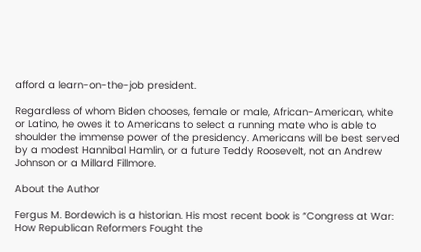afford a learn-on-the-job president.

Regardless of whom Biden chooses, female or male, African-American, white or Latino, he owes it to Americans to select a running mate who is able to shoulder the immense power of the presidency. Americans will be best served by a modest Hannibal Hamlin, or a future Teddy Roosevelt, not an Andrew Johnson or a Millard Fillmore.

About the Author

Fergus M. Bordewich is a historian. His most recent book is “Congress at War: How Republican Reformers Fought the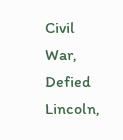Civil War, Defied Lincoln,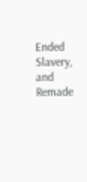Ended Slavery, and Remade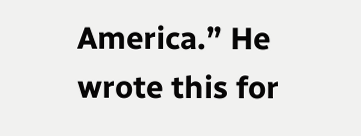America.” He wrote this for